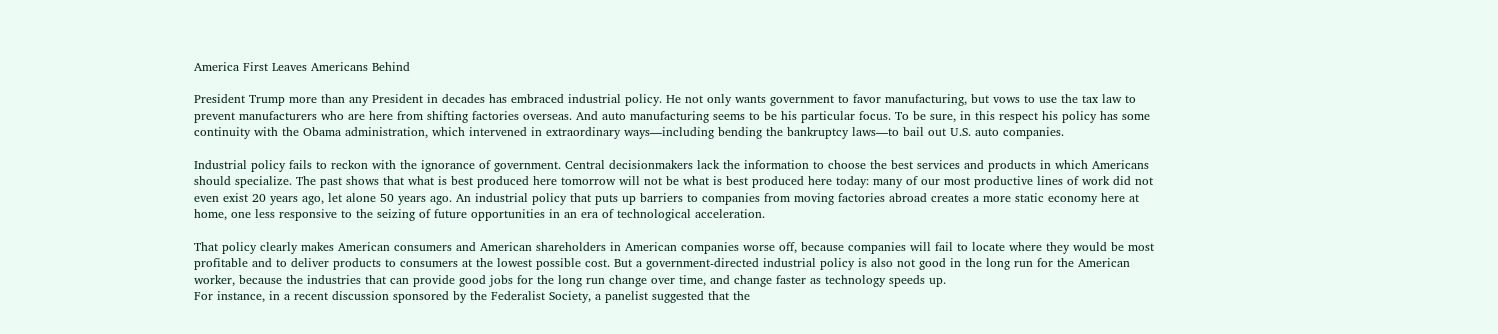America First Leaves Americans Behind

President Trump more than any President in decades has embraced industrial policy. He not only wants government to favor manufacturing, but vows to use the tax law to prevent manufacturers who are here from shifting factories overseas. And auto manufacturing seems to be his particular focus. To be sure, in this respect his policy has some continuity with the Obama administration, which intervened in extraordinary ways—including bending the bankruptcy laws—to bail out U.S. auto companies.

Industrial policy fails to reckon with the ignorance of government. Central decisionmakers lack the information to choose the best services and products in which Americans should specialize. The past shows that what is best produced here tomorrow will not be what is best produced here today: many of our most productive lines of work did not even exist 20 years ago, let alone 50 years ago. An industrial policy that puts up barriers to companies from moving factories abroad creates a more static economy here at home, one less responsive to the seizing of future opportunities in an era of technological acceleration.

That policy clearly makes American consumers and American shareholders in American companies worse off, because companies will fail to locate where they would be most profitable and to deliver products to consumers at the lowest possible cost. But a government-directed industrial policy is also not good in the long run for the American worker, because the industries that can provide good jobs for the long run change over time, and change faster as technology speeds up.
For instance, in a recent discussion sponsored by the Federalist Society, a panelist suggested that the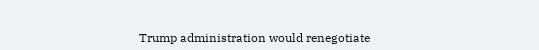Trump administration would renegotiate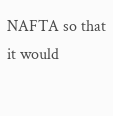NAFTA so that it would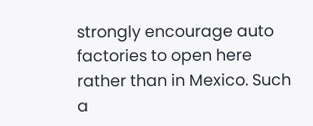strongly encourage auto factories to open here rather than in Mexico. Such a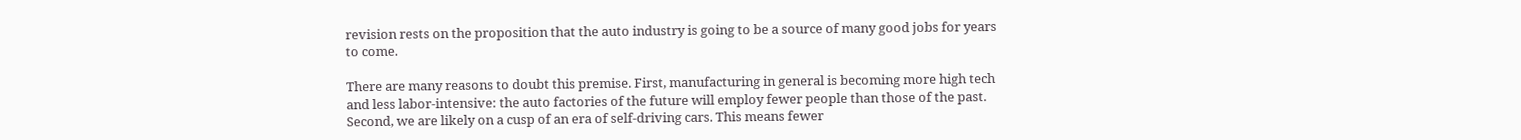revision rests on the proposition that the auto industry is going to be a source of many good jobs for years to come.

There are many reasons to doubt this premise. First, manufacturing in general is becoming more high tech and less labor-intensive: the auto factories of the future will employ fewer people than those of the past. Second, we are likely on a cusp of an era of self-driving cars. This means fewer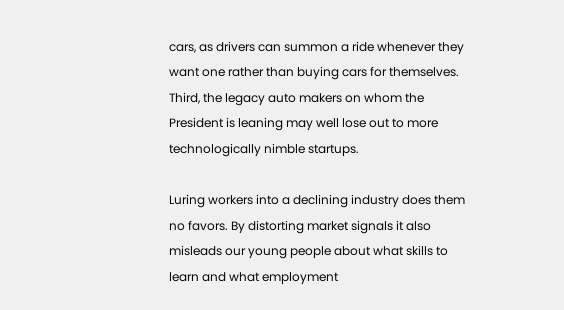cars, as drivers can summon a ride whenever they want one rather than buying cars for themselves. Third, the legacy auto makers on whom the President is leaning may well lose out to more technologically nimble startups.

Luring workers into a declining industry does them no favors. By distorting market signals it also misleads our young people about what skills to learn and what employment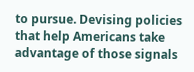to pursue. Devising policies that help Americans take advantage of those signals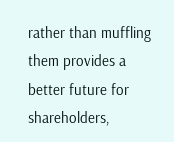rather than muffling them provides a better future for shareholders,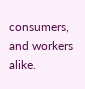consumers, and workers alike.